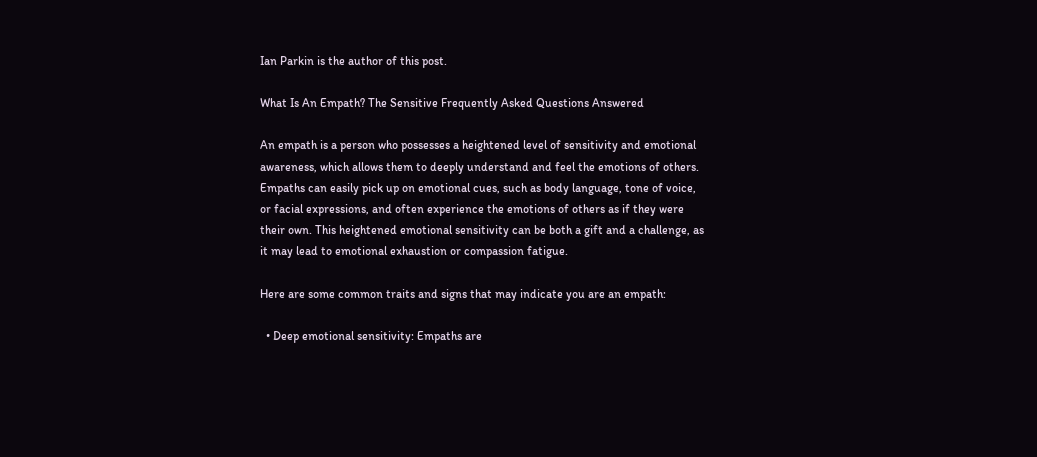Ian Parkin is the author of this post.

What Is An Empath? The Sensitive Frequently Asked Questions Answered

An empath is a person who possesses a heightened level of sensitivity and emotional awareness, which allows them to deeply understand and feel the emotions of others. Empaths can easily pick up on emotional cues, such as body language, tone of voice, or facial expressions, and often experience the emotions of others as if they were their own. This heightened emotional sensitivity can be both a gift and a challenge, as it may lead to emotional exhaustion or compassion fatigue.

Here are some common traits and signs that may indicate you are an empath:

  • Deep emotional sensitivity: Empaths are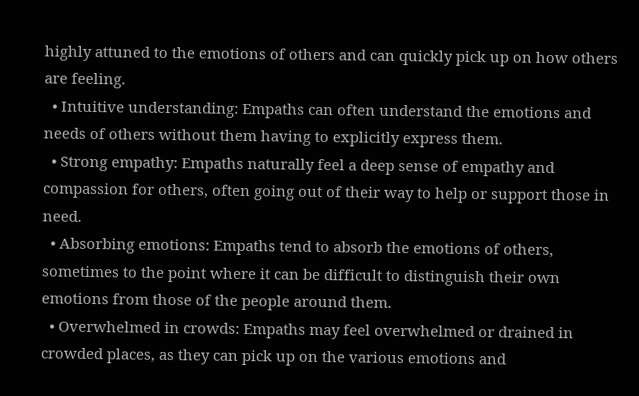highly attuned to the emotions of others and can quickly pick up on how others are feeling.
  • Intuitive understanding: Empaths can often understand the emotions and needs of others without them having to explicitly express them.
  • Strong empathy: Empaths naturally feel a deep sense of empathy and compassion for others, often going out of their way to help or support those in need.
  • Absorbing emotions: Empaths tend to absorb the emotions of others, sometimes to the point where it can be difficult to distinguish their own emotions from those of the people around them.
  • Overwhelmed in crowds: Empaths may feel overwhelmed or drained in crowded places, as they can pick up on the various emotions and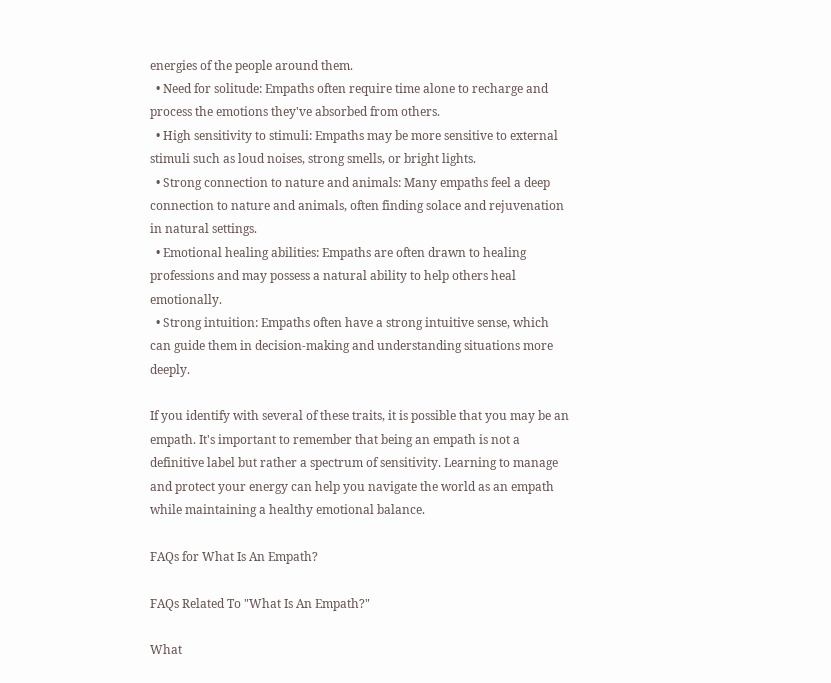energies of the people around them.
  • Need for solitude: Empaths often require time alone to recharge and process the emotions they've absorbed from others.
  • High sensitivity to stimuli: Empaths may be more sensitive to external stimuli such as loud noises, strong smells, or bright lights.
  • Strong connection to nature and animals: Many empaths feel a deep connection to nature and animals, often finding solace and rejuvenation in natural settings.
  • Emotional healing abilities: Empaths are often drawn to healing professions and may possess a natural ability to help others heal emotionally.
  • Strong intuition: Empaths often have a strong intuitive sense, which can guide them in decision-making and understanding situations more deeply.

If you identify with several of these traits, it is possible that you may be an empath. It's important to remember that being an empath is not a definitive label but rather a spectrum of sensitivity. Learning to manage and protect your energy can help you navigate the world as an empath while maintaining a healthy emotional balance.

FAQs for What Is An Empath?

FAQs Related To "What Is An Empath?"

What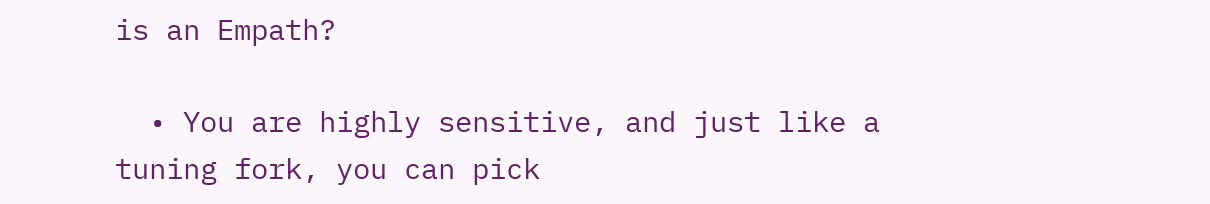is an Empath?

  • You are highly sensitive, and just like a tuning fork, you can pick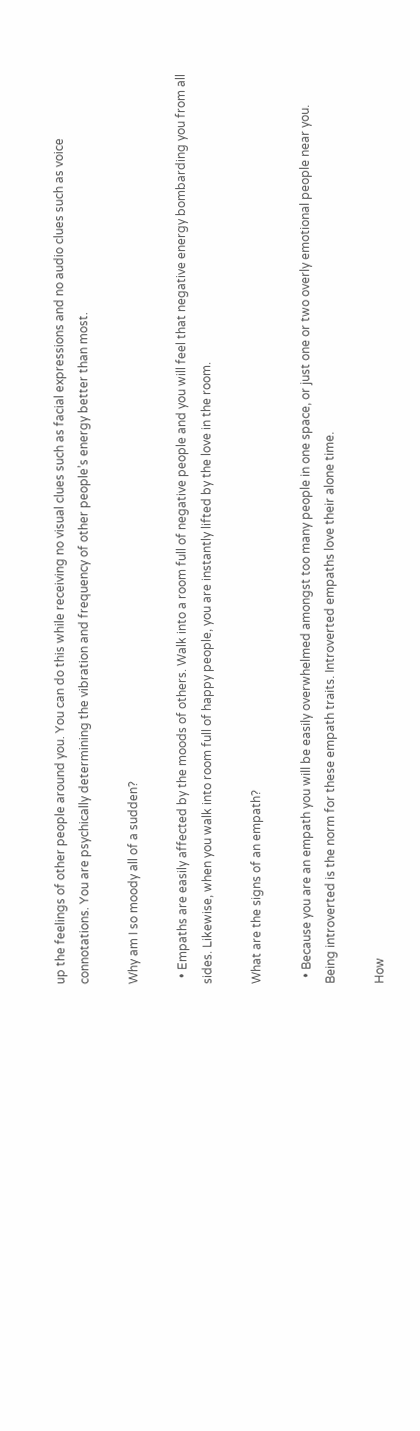up the feelings of other people around you. You can do this while receiving no visual clues such as facial expressions and no audio clues such as voice connotations. You are psychically determining the vibration and frequency of other people’s energy better than most.

Why am I so moody all of a sudden?

  • Empaths are easily affected by the moods of others. Walk into a room full of negative people and you will feel that negative energy bombarding you from all sides. Likewise, when you walk into room full of happy people, you are instantly lifted by the love in the room.

What are the signs of an empath?

  • Because you are an empath you will be easily overwhelmed amongst too many people in one space, or just one or two overly emotional people near you. Being introverted is the norm for these empath traits. Introverted empaths love their alone time.

How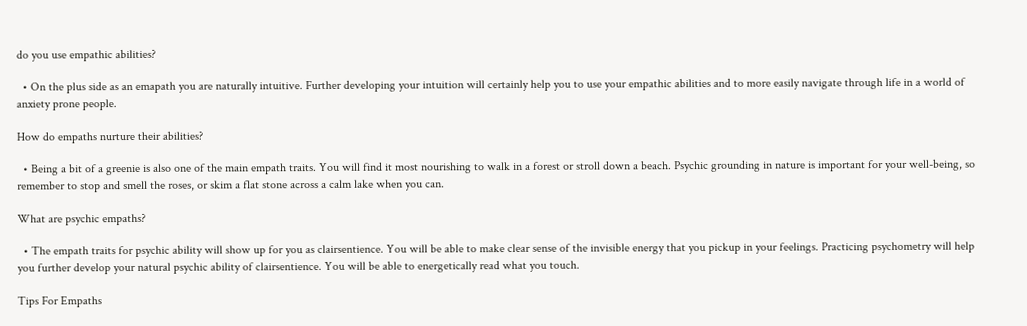do you use empathic abilities?

  • On the plus side as an emapath you are naturally intuitive. Further developing your intuition will certainly help you to use your empathic abilities and to more easily navigate through life in a world of anxiety prone people.

How do empaths nurture their abilities?

  • Being a bit of a greenie is also one of the main empath traits. You will find it most nourishing to walk in a forest or stroll down a beach. Psychic grounding in nature is important for your well-being, so remember to stop and smell the roses, or skim a flat stone across a calm lake when you can.

What are psychic empaths?

  • The empath traits for psychic ability will show up for you as clairsentience. You will be able to make clear sense of the invisible energy that you pickup in your feelings. Practicing psychometry will help you further develop your natural psychic ability of clairsentience. You will be able to energetically read what you touch.

Tips For Empaths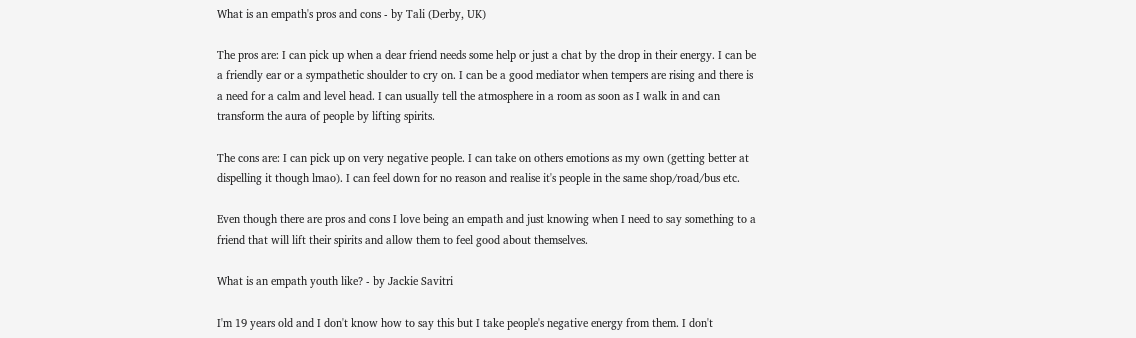What is an empath's pros and cons - by Tali (Derby, UK)

The pros are: I can pick up when a dear friend needs some help or just a chat by the drop in their energy. I can be a friendly ear or a sympathetic shoulder to cry on. I can be a good mediator when tempers are rising and there is a need for a calm and level head. I can usually tell the atmosphere in a room as soon as I walk in and can transform the aura of people by lifting spirits.

The cons are: I can pick up on very negative people. I can take on others emotions as my own (getting better at dispelling it though lmao). I can feel down for no reason and realise it's people in the same shop/road/bus etc.

Even though there are pros and cons I love being an empath and just knowing when I need to say something to a friend that will lift their spirits and allow them to feel good about themselves.

What is an empath youth like? - by Jackie Savitri

I'm 19 years old and I don't know how to say this but I take people's negative energy from them. I don't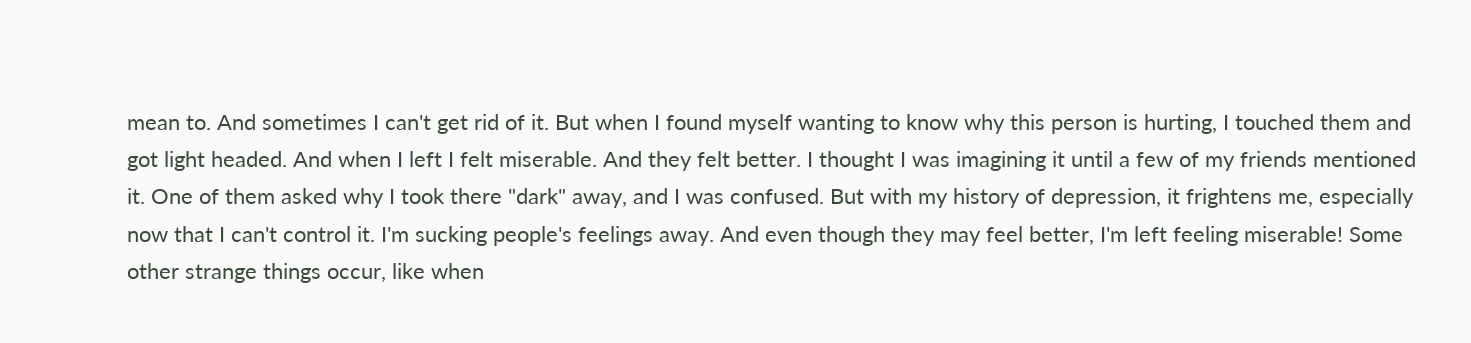mean to. And sometimes I can't get rid of it. But when I found myself wanting to know why this person is hurting, I touched them and got light headed. And when I left I felt miserable. And they felt better. I thought I was imagining it until a few of my friends mentioned it. One of them asked why I took there "dark" away, and I was confused. But with my history of depression, it frightens me, especially now that I can't control it. I'm sucking people's feelings away. And even though they may feel better, I'm left feeling miserable! Some other strange things occur, like when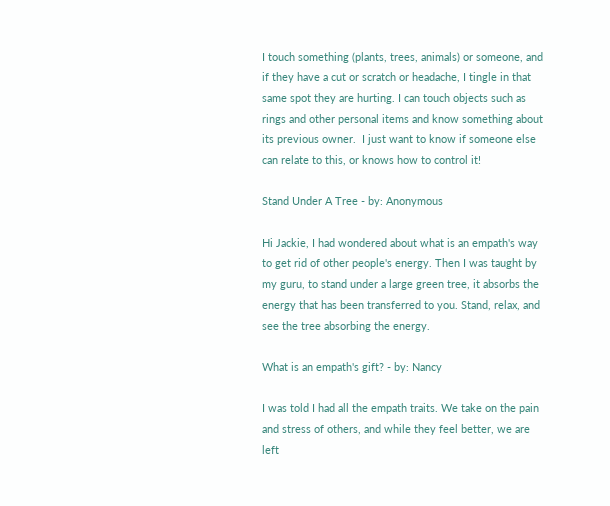I touch something (plants, trees, animals) or someone, and if they have a cut or scratch or headache, I tingle in that same spot they are hurting. I can touch objects such as rings and other personal items and know something about its previous owner.  I just want to know if someone else can relate to this, or knows how to control it!

Stand Under A Tree - by: Anonymous

Hi Jackie, I had wondered about what is an empath's way to get rid of other people's energy. Then I was taught by my guru, to stand under a large green tree, it absorbs the energy that has been transferred to you. Stand, relax, and see the tree absorbing the energy.

What is an empath's gift? - by: Nancy

I was told I had all the empath traits. We take on the pain and stress of others, and while they feel better, we are left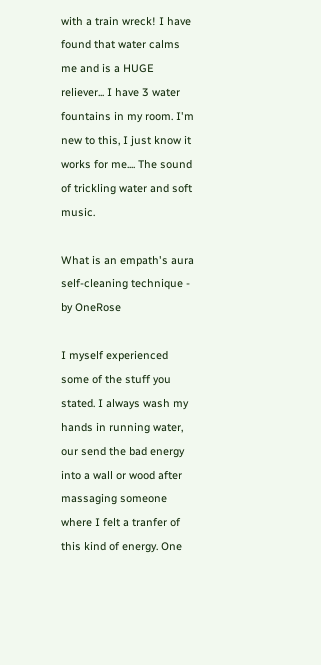with a train wreck! I have found that water calms me and is a HUGE reliever... I have 3 water fountains in my room. I'm new to this, I just know it works for me.... The sound of trickling water and soft music.

What is an empath's aura self-cleaning technique - by OneRose

I myself experienced some of the stuff you stated. I always wash my hands in running water, our send the bad energy into a wall or wood after massaging someone where I felt a tranfer of this kind of energy. One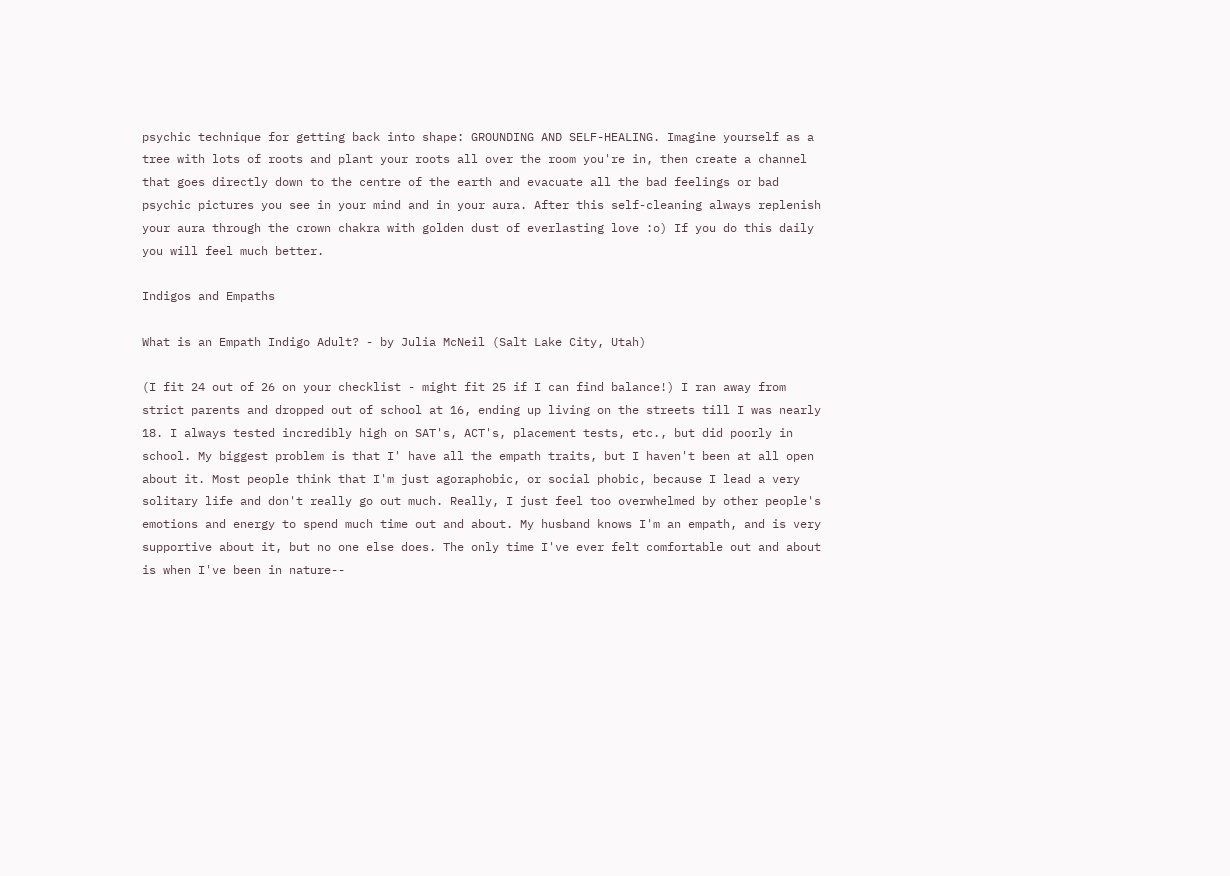psychic technique for getting back into shape: GROUNDING AND SELF-HEALING. Imagine yourself as a tree with lots of roots and plant your roots all over the room you're in, then create a channel that goes directly down to the centre of the earth and evacuate all the bad feelings or bad psychic pictures you see in your mind and in your aura. After this self-cleaning always replenish your aura through the crown chakra with golden dust of everlasting love :o) If you do this daily you will feel much better.

Indigos and Empaths

What is an Empath Indigo Adult? - by Julia McNeil (Salt Lake City, Utah)

(I fit 24 out of 26 on your checklist - might fit 25 if I can find balance!) I ran away from strict parents and dropped out of school at 16, ending up living on the streets till I was nearly 18. I always tested incredibly high on SAT's, ACT's, placement tests, etc., but did poorly in school. My biggest problem is that I' have all the empath traits, but I haven't been at all open about it. Most people think that I'm just agoraphobic, or social phobic, because I lead a very solitary life and don't really go out much. Really, I just feel too overwhelmed by other people's emotions and energy to spend much time out and about. My husband knows I'm an empath, and is very supportive about it, but no one else does. The only time I've ever felt comfortable out and about is when I've been in nature--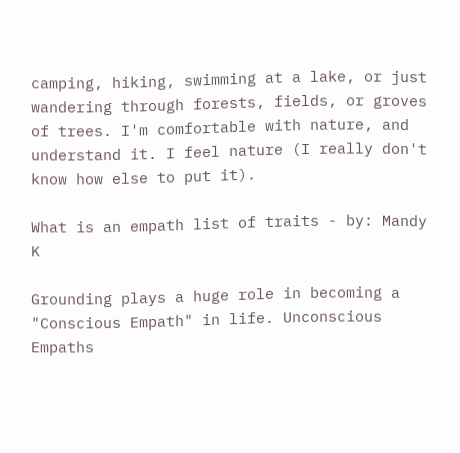camping, hiking, swimming at a lake, or just wandering through forests, fields, or groves of trees. I'm comfortable with nature, and understand it. I feel nature (I really don't know how else to put it).

What is an empath list of traits - by: Mandy K

Grounding plays a huge role in becoming a "Conscious Empath" in life. Unconscious Empaths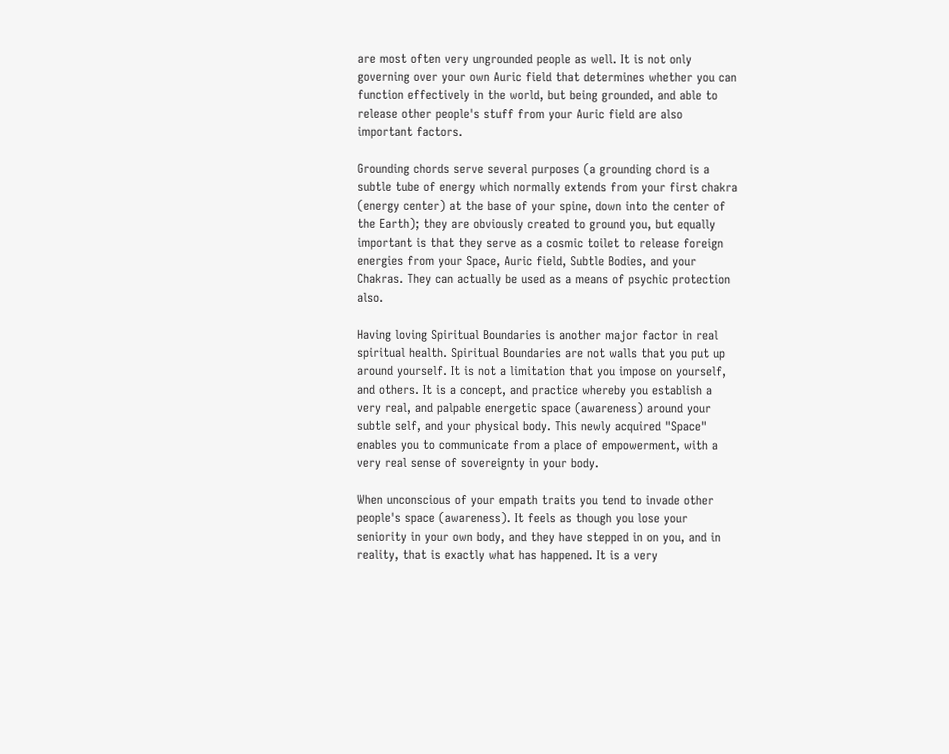are most often very ungrounded people as well. It is not only governing over your own Auric field that determines whether you can function effectively in the world, but being grounded, and able to release other people's stuff from your Auric field are also important factors.

Grounding chords serve several purposes (a grounding chord is a subtle tube of energy which normally extends from your first chakra (energy center) at the base of your spine, down into the center of the Earth); they are obviously created to ground you, but equally important is that they serve as a cosmic toilet to release foreign energies from your Space, Auric field, Subtle Bodies, and your Chakras. They can actually be used as a means of psychic protection also.

Having loving Spiritual Boundaries is another major factor in real spiritual health. Spiritual Boundaries are not walls that you put up around yourself. It is not a limitation that you impose on yourself, and others. It is a concept, and practice whereby you establish a very real, and palpable energetic space (awareness) around your subtle self, and your physical body. This newly acquired "Space" enables you to communicate from a place of empowerment, with a very real sense of sovereignty in your body.

When unconscious of your empath traits you tend to invade other people's space (awareness). It feels as though you lose your seniority in your own body, and they have stepped in on you, and in reality, that is exactly what has happened. It is a very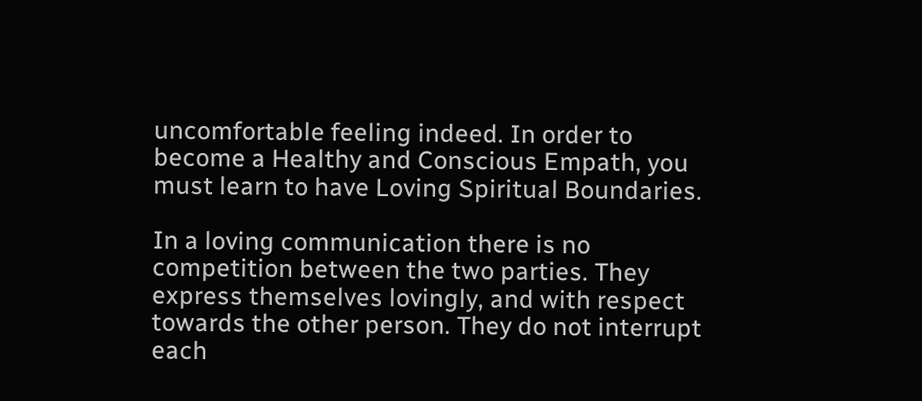uncomfortable feeling indeed. In order to become a Healthy and Conscious Empath, you must learn to have Loving Spiritual Boundaries.

In a loving communication there is no competition between the two parties. They express themselves lovingly, and with respect towards the other person. They do not interrupt each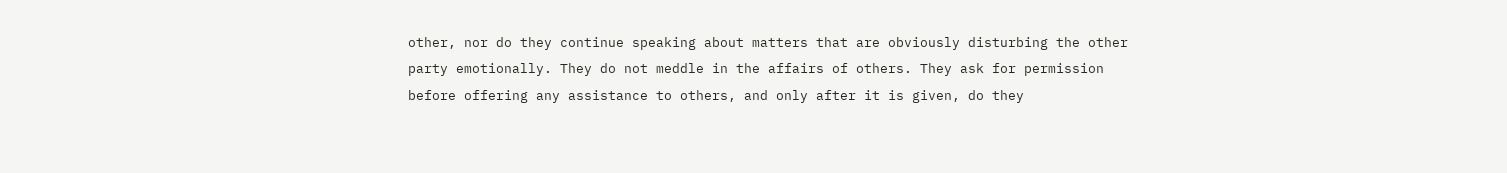other, nor do they continue speaking about matters that are obviously disturbing the other party emotionally. They do not meddle in the affairs of others. They ask for permission before offering any assistance to others, and only after it is given, do they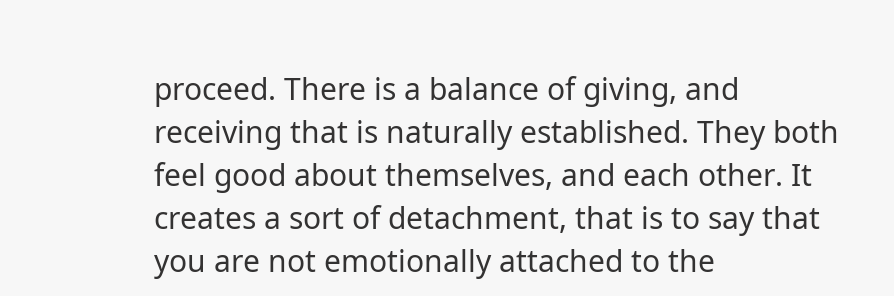proceed. There is a balance of giving, and receiving that is naturally established. They both feel good about themselves, and each other. It creates a sort of detachment, that is to say that you are not emotionally attached to the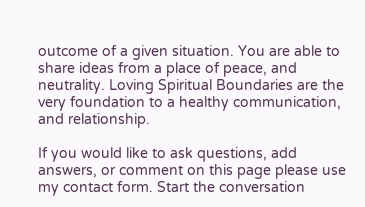outcome of a given situation. You are able to share ideas from a place of peace, and neutrality. Loving Spiritual Boundaries are the very foundation to a healthy communication, and relationship.

If you would like to ask questions, add answers, or comment on this page please use my contact form. Start the conversation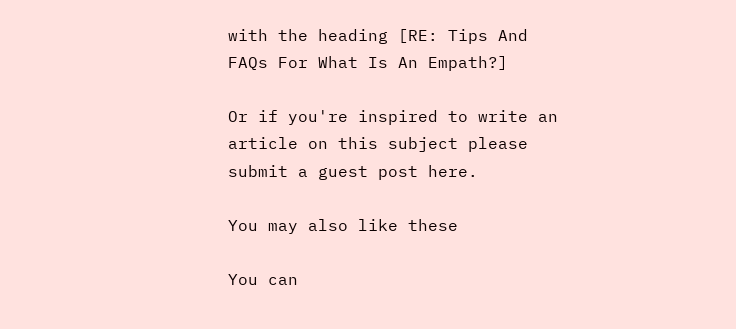with the heading [RE: Tips And FAQs For What Is An Empath?]

Or if you're inspired to write an article on this subject please submit a guest post here.

You may also like these

You can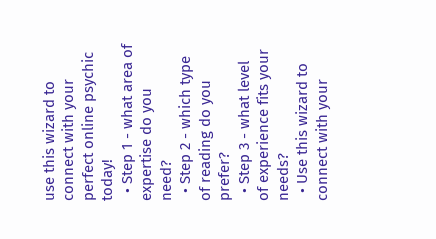use this wizard to connect with your perfect online psychic today!
  • Step 1 - what area of expertise do you need?
  • Step 2 - which type of reading do you prefer?
  • Step 3 - what level of experience fits your needs?
  • Use this wizard to connect with your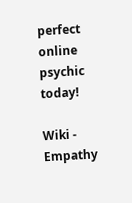perfect online psychic today!

Wiki - Empathy